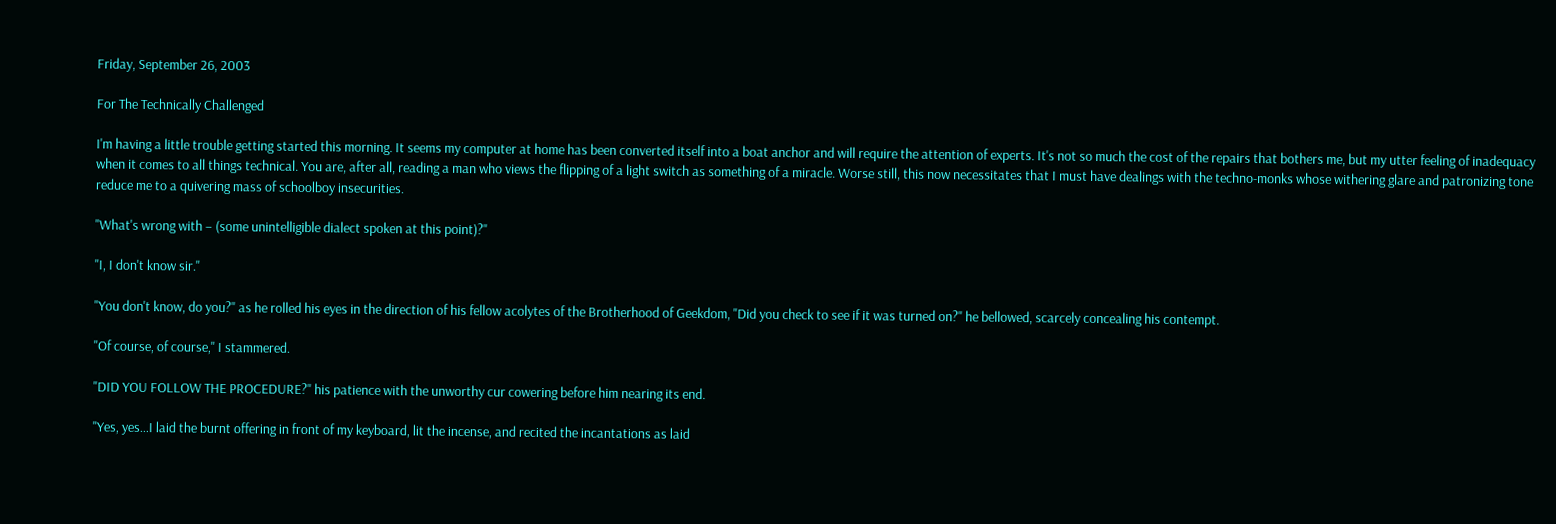Friday, September 26, 2003

For The Technically Challenged

I'm having a little trouble getting started this morning. It seems my computer at home has been converted itself into a boat anchor and will require the attention of experts. It's not so much the cost of the repairs that bothers me, but my utter feeling of inadequacy when it comes to all things technical. You are, after all, reading a man who views the flipping of a light switch as something of a miracle. Worse still, this now necessitates that I must have dealings with the techno-monks whose withering glare and patronizing tone reduce me to a quivering mass of schoolboy insecurities.

"What's wrong with – (some unintelligible dialect spoken at this point)?"

"I, I don't know sir."

"You don't know, do you?" as he rolled his eyes in the direction of his fellow acolytes of the Brotherhood of Geekdom, "Did you check to see if it was turned on?" he bellowed, scarcely concealing his contempt.

"Of course, of course," I stammered.

"DID YOU FOLLOW THE PROCEDURE?" his patience with the unworthy cur cowering before him nearing its end.

"Yes, yes…I laid the burnt offering in front of my keyboard, lit the incense, and recited the incantations as laid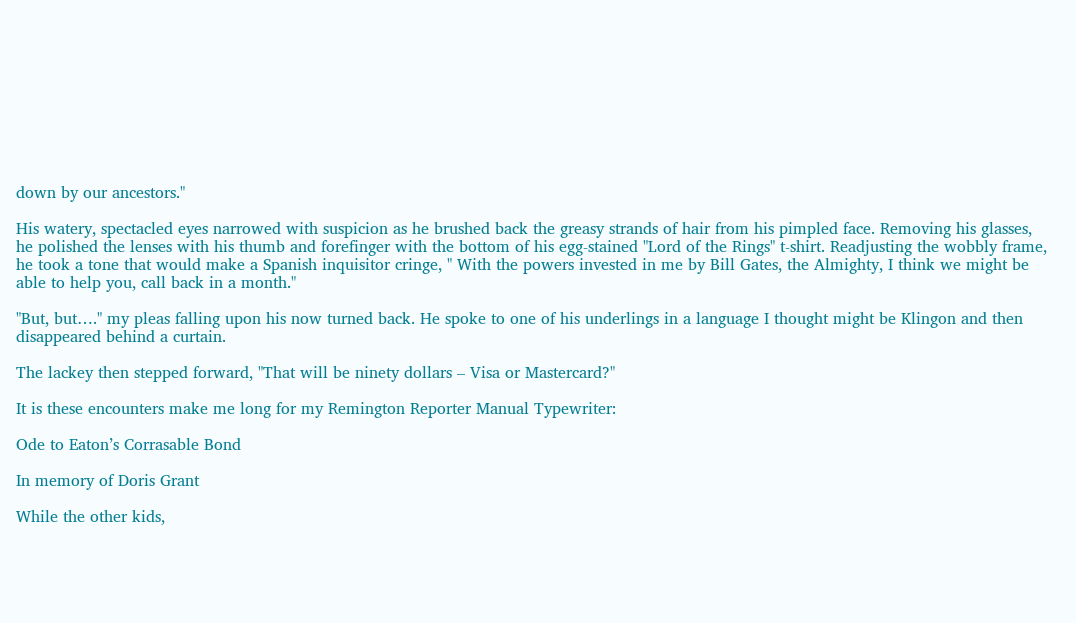down by our ancestors."

His watery, spectacled eyes narrowed with suspicion as he brushed back the greasy strands of hair from his pimpled face. Removing his glasses, he polished the lenses with his thumb and forefinger with the bottom of his egg-stained "Lord of the Rings" t-shirt. Readjusting the wobbly frame, he took a tone that would make a Spanish inquisitor cringe, " With the powers invested in me by Bill Gates, the Almighty, I think we might be able to help you, call back in a month."

"But, but…." my pleas falling upon his now turned back. He spoke to one of his underlings in a language I thought might be Klingon and then disappeared behind a curtain.

The lackey then stepped forward, "That will be ninety dollars – Visa or Mastercard?"

It is these encounters make me long for my Remington Reporter Manual Typewriter:

Ode to Eaton’s Corrasable Bond

In memory of Doris Grant

While the other kids,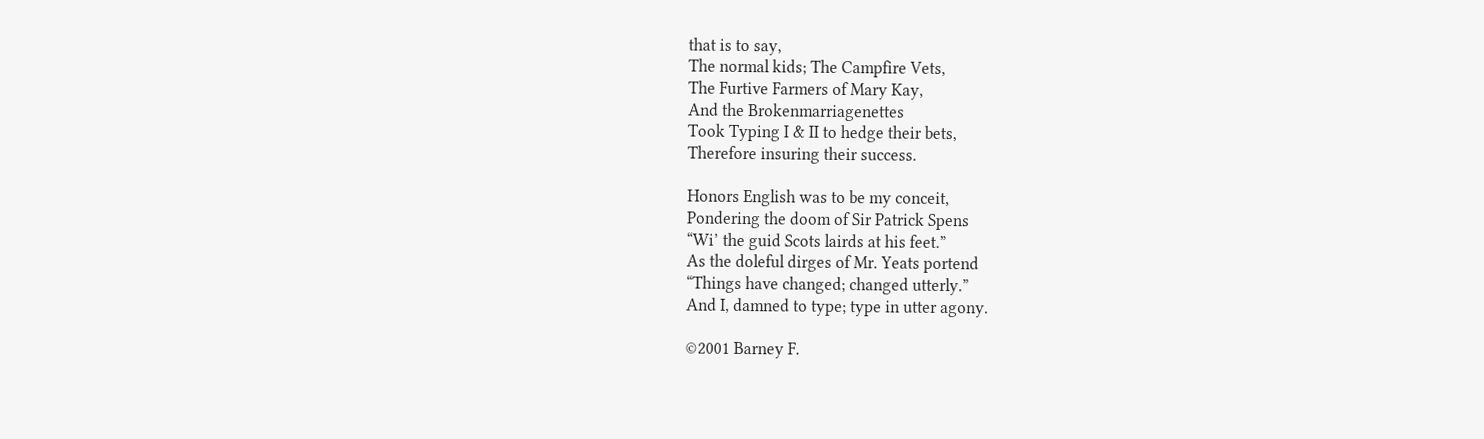that is to say,
The normal kids; The Campfire Vets,
The Furtive Farmers of Mary Kay,
And the Brokenmarriagenettes
Took Typing I & II to hedge their bets,
Therefore insuring their success.

Honors English was to be my conceit,
Pondering the doom of Sir Patrick Spens
“Wi’ the guid Scots lairds at his feet.”
As the doleful dirges of Mr. Yeats portend
“Things have changed; changed utterly.”
And I, damned to type; type in utter agony.

©2001 Barney F.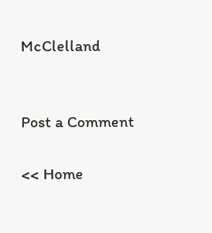McClelland


Post a Comment

<< Home